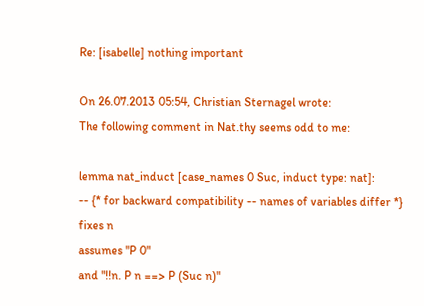Re: [isabelle] nothing important

On 26.07.2013 05:54, Christian Sternagel wrote:
The following comment in Nat.thy seems odd to me:

lemma nat_induct [case_names 0 Suc, induct type: nat]:
-- {* for backward compatibility -- names of variables differ *}
fixes n
assumes "P 0"
and "!!n. P n ==> P (Suc n)"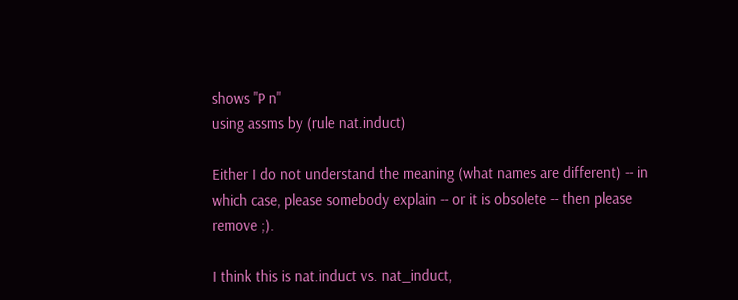shows "P n"
using assms by (rule nat.induct)

Either I do not understand the meaning (what names are different) -- in
which case, please somebody explain -- or it is obsolete -- then please
remove ;).

I think this is nat.induct vs. nat_induct,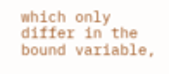which only differ in the bound variable,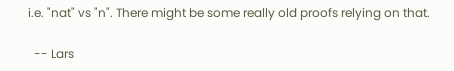i.e. "nat" vs "n". There might be some really old proofs relying on that.

  -- Lars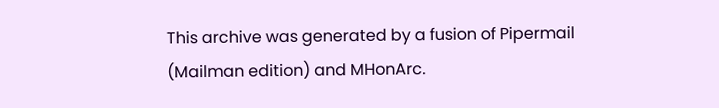This archive was generated by a fusion of Pipermail (Mailman edition) and MHonArc.